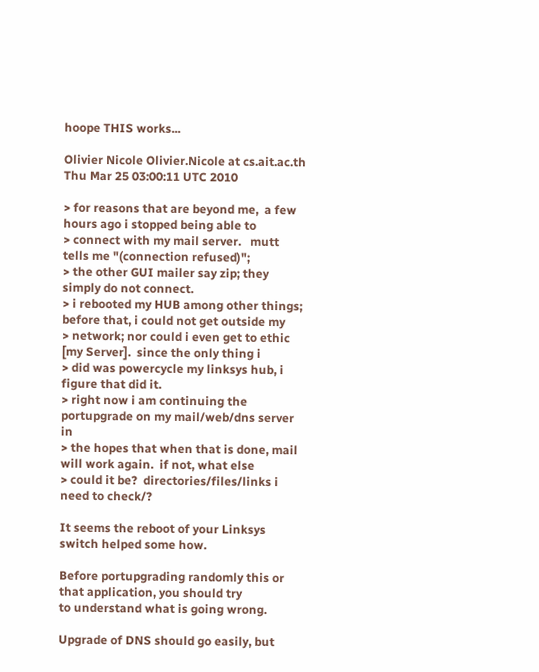hoope THIS works...

Olivier Nicole Olivier.Nicole at cs.ait.ac.th
Thu Mar 25 03:00:11 UTC 2010

> for reasons that are beyond me,  a few hours ago i stopped being able to
> connect with my mail server.   mutt tells me "(connection refused)";
> the other GUI mailer say zip; they simply do not connect.
> i rebooted my HUB among other things; before that, i could not get outside my
> network; nor could i even get to ethic [my Server].  since the only thing i
> did was powercycle my linksys hub, i figure that did it.
> right now i am continuing the portupgrade on my mail/web/dns server in
> the hopes that when that is done, mail will work again.  if not, what else
> could it be?  directories/files/links i need to check/?

It seems the reboot of your Linksys switch helped some how.

Before portupgrading randomly this or that application, you should try
to understand what is going wrong.

Upgrade of DNS should go easily, but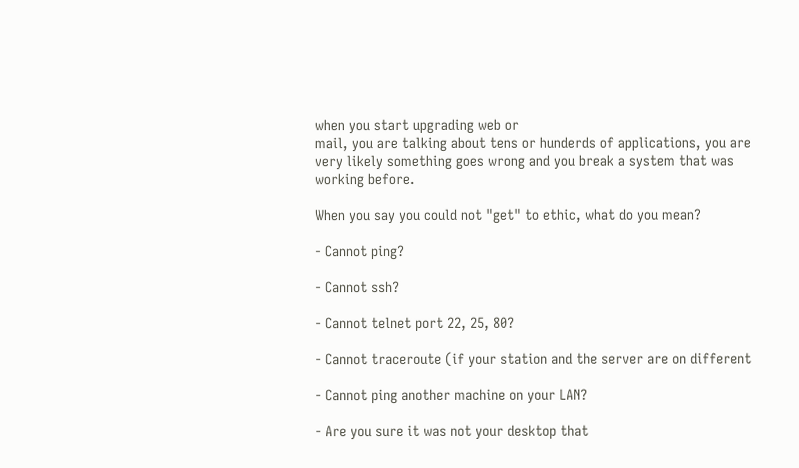when you start upgrading web or
mail, you are talking about tens or hunderds of applications, you are
very likely something goes wrong and you break a system that was
working before.

When you say you could not "get" to ethic, what do you mean?

- Cannot ping?

- Cannot ssh?

- Cannot telnet port 22, 25, 80?

- Cannot traceroute (if your station and the server are on different

- Cannot ping another machine on your LAN?

- Are you sure it was not your desktop that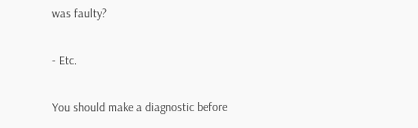was faulty?

- Etc.

You should make a diagnostic before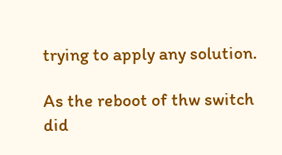trying to apply any solution.

As the reboot of thw switch did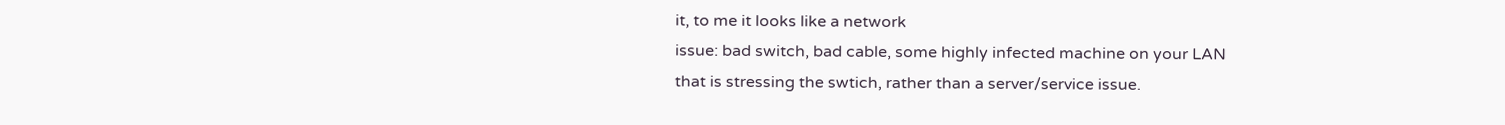it, to me it looks like a network
issue: bad switch, bad cable, some highly infected machine on your LAN
that is stressing the swtich, rather than a server/service issue.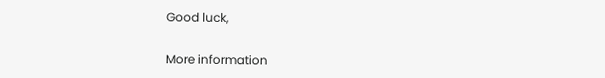Good luck,


More information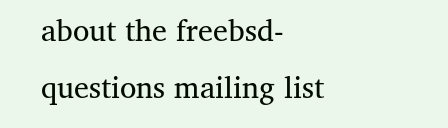about the freebsd-questions mailing list